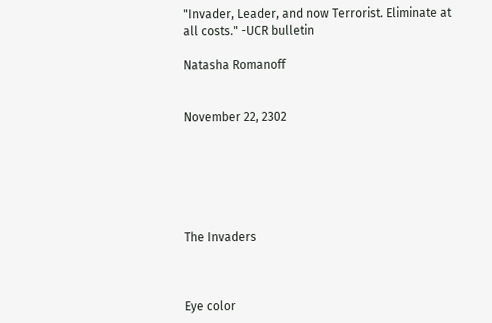"Invader, Leader, and now Terrorist. Eliminate at all costs." -UCR bulletin

Natasha Romanoff


November 22, 2302






The Invaders



Eye color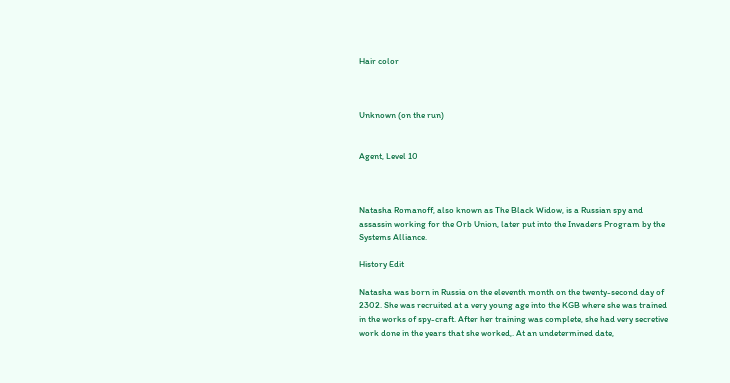Hair color



Unknown (on the run)


Agent, Level 10



Natasha Romanoff, also known as The Black Widow, is a Russian spy and assassin working for the Orb Union, later put into the Invaders Program by the Systems Alliance.

History Edit

Natasha was born in Russia on the eleventh month on the twenty-second day of 2302. She was recruited at a very young age into the KGB where she was trained in the works of spy-craft. After her training was complete, she had very secretive work done in the years that she worked,. At an undetermined date,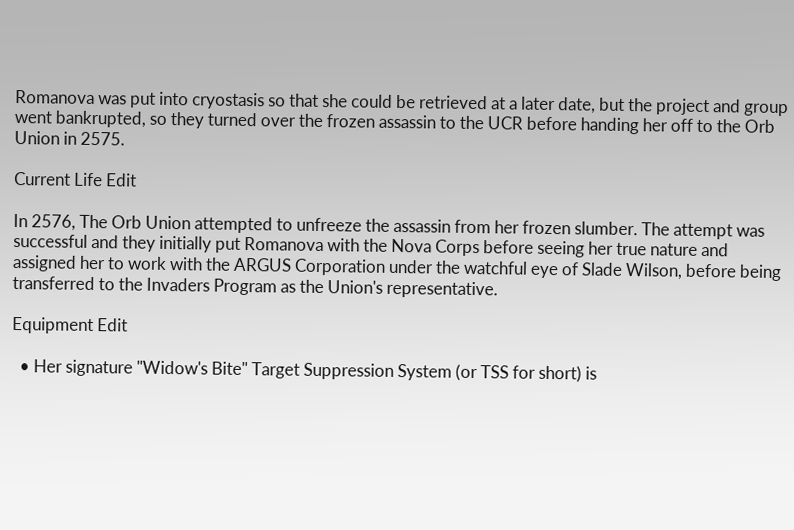Romanova was put into cryostasis so that she could be retrieved at a later date, but the project and group went bankrupted, so they turned over the frozen assassin to the UCR before handing her off to the Orb Union in 2575.

Current Life Edit

In 2576, The Orb Union attempted to unfreeze the assassin from her frozen slumber. The attempt was successful and they initially put Romanova with the Nova Corps before seeing her true nature and assigned her to work with the ARGUS Corporation under the watchful eye of Slade Wilson, before being transferred to the Invaders Program as the Union's representative.

Equipment Edit

  • Her signature "Widow's Bite" Target Suppression System (or TSS for short) is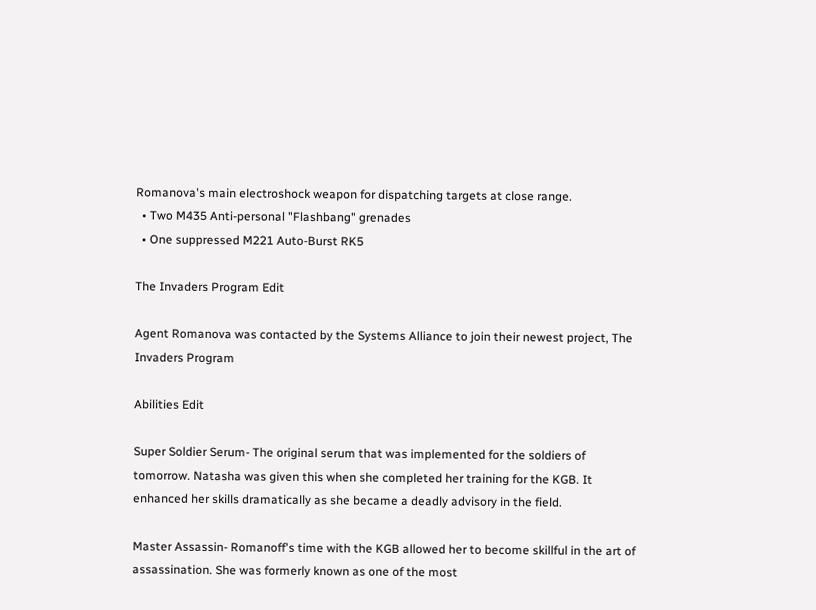Romanova's main electroshock weapon for dispatching targets at close range.
  • Two M435 Anti-personal "Flashbang" grenades
  • One suppressed M221 Auto-Burst RK5

The Invaders Program Edit

Agent Romanova was contacted by the Systems Alliance to join their newest project, The Invaders Program

Abilities Edit

Super Soldier Serum- The original serum that was implemented for the soldiers of tomorrow. Natasha was given this when she completed her training for the KGB. It enhanced her skills dramatically as she became a deadly advisory in the field.

Master Assassin- Romanoff's time with the KGB allowed her to become skillful in the art of assassination. She was formerly known as one of the most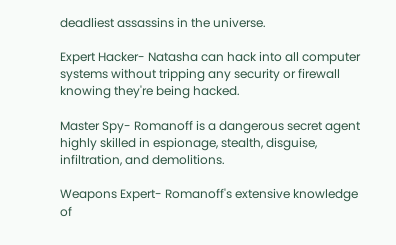deadliest assassins in the universe.

Expert Hacker- Natasha can hack into all computer systems without tripping any security or firewall knowing they're being hacked.

Master Spy- Romanoff is a dangerous secret agent highly skilled in espionage, stealth, disguise, infiltration, and demolitions.

Weapons Expert- Romanoff's extensive knowledge of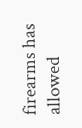firearms has allowed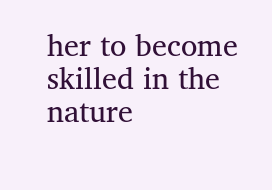her to become skilled in the nature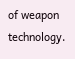of weapon technology.